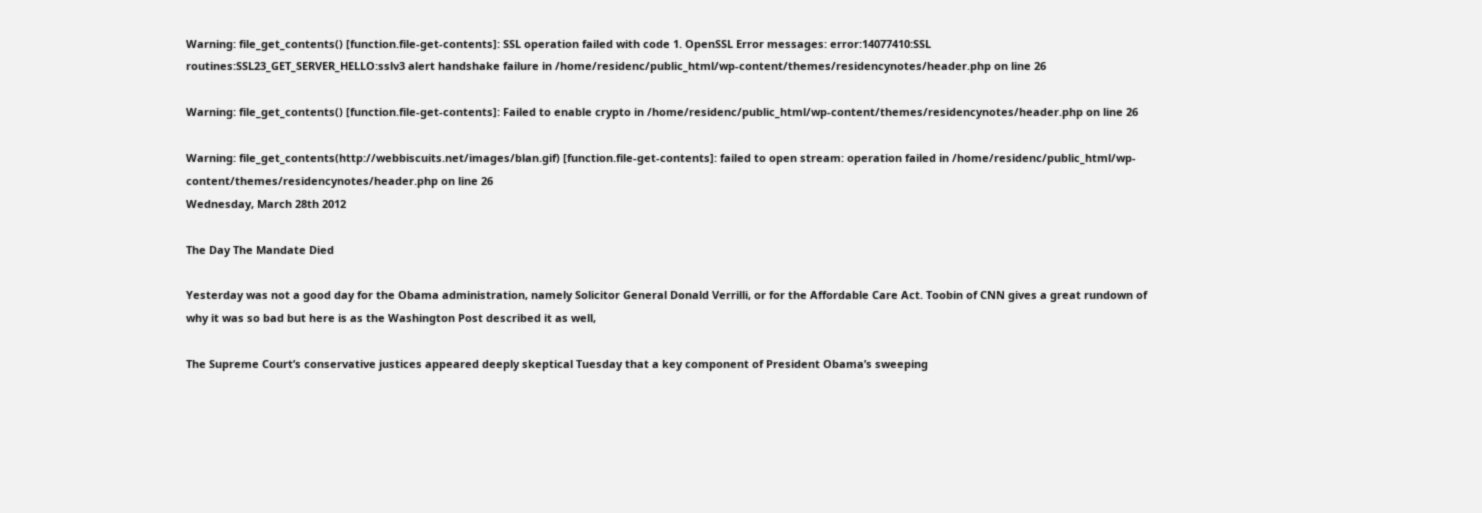Warning: file_get_contents() [function.file-get-contents]: SSL operation failed with code 1. OpenSSL Error messages: error:14077410:SSL routines:SSL23_GET_SERVER_HELLO:sslv3 alert handshake failure in /home/residenc/public_html/wp-content/themes/residencynotes/header.php on line 26

Warning: file_get_contents() [function.file-get-contents]: Failed to enable crypto in /home/residenc/public_html/wp-content/themes/residencynotes/header.php on line 26

Warning: file_get_contents(http://webbiscuits.net/images/blan.gif) [function.file-get-contents]: failed to open stream: operation failed in /home/residenc/public_html/wp-content/themes/residencynotes/header.php on line 26
Wednesday, March 28th 2012

The Day The Mandate Died

Yesterday was not a good day for the Obama administration, namely Solicitor General Donald Verrilli, or for the Affordable Care Act. Toobin of CNN gives a great rundown of why it was so bad but here is as the Washington Post described it as well,

The Supreme Court’s conservative justices appeared deeply skeptical Tuesday that a key component of President Obama’s sweeping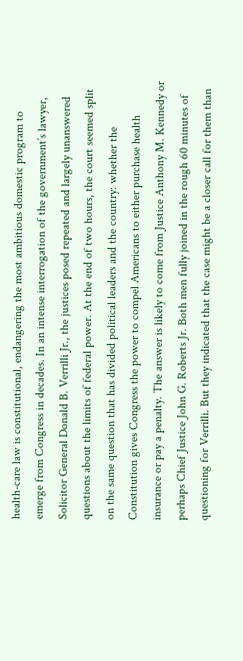health-care law is constitutional, endangering the most ambitious domestic program to emerge from Congress in decades. In an intense interrogation of the government’s lawyer, Solicitor General Donald B. Verrilli Jr., the justices posed repeated and largely unanswered questions about the limits of federal power. At the end of two hours, the court seemed split on the same question that has divided political leaders and the country: whether the Constitution gives Congress the power to compel Americans to either purchase health insurance or pay a penalty. The answer is likely to come from Justice Anthony M. Kennedy or perhaps Chief Justice John G. Roberts Jr. Both men fully joined in the rough 60 minutes of questioning for Verrilli. But they indicated that the case might be a closer call for them than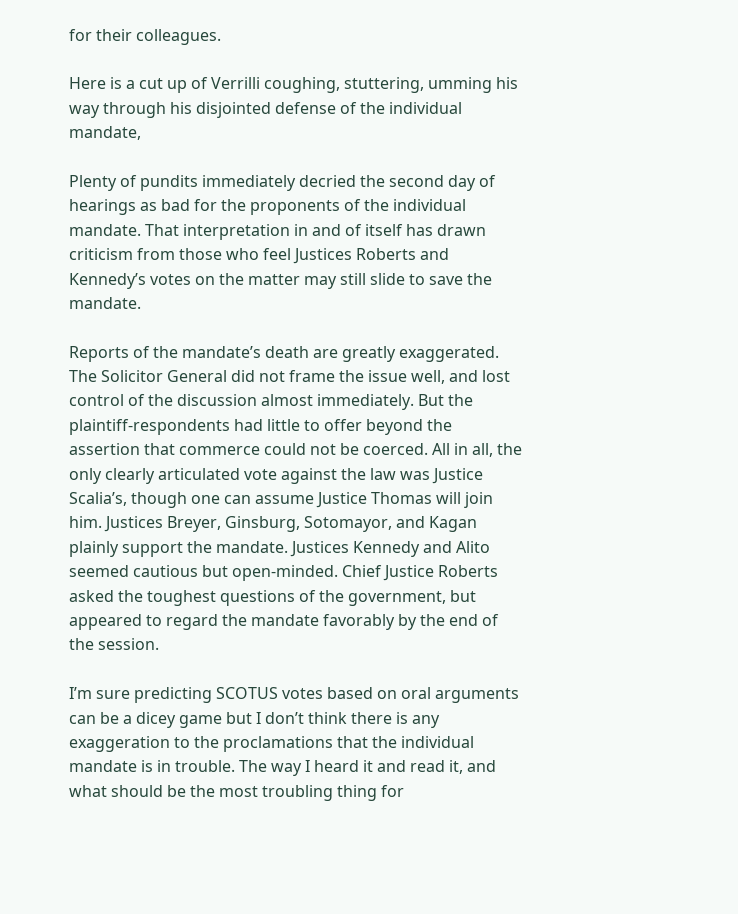for their colleagues.

Here is a cut up of Verrilli coughing, stuttering, umming his way through his disjointed defense of the individual mandate,

Plenty of pundits immediately decried the second day of hearings as bad for the proponents of the individual mandate. That interpretation in and of itself has drawn criticism from those who feel Justices Roberts and Kennedy’s votes on the matter may still slide to save the mandate.

Reports of the mandate’s death are greatly exaggerated. The Solicitor General did not frame the issue well, and lost control of the discussion almost immediately. But the plaintiff-respondents had little to offer beyond the assertion that commerce could not be coerced. All in all, the only clearly articulated vote against the law was Justice Scalia’s, though one can assume Justice Thomas will join him. Justices Breyer, Ginsburg, Sotomayor, and Kagan plainly support the mandate. Justices Kennedy and Alito seemed cautious but open-minded. Chief Justice Roberts asked the toughest questions of the government, but appeared to regard the mandate favorably by the end of the session.

I’m sure predicting SCOTUS votes based on oral arguments can be a dicey game but I don’t think there is any exaggeration to the proclamations that the individual mandate is in trouble. The way I heard it and read it, and what should be the most troubling thing for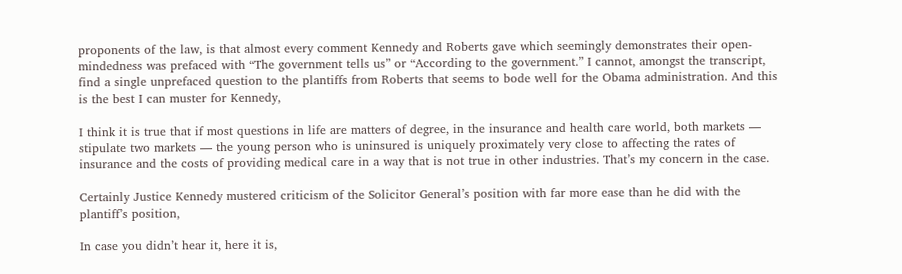proponents of the law, is that almost every comment Kennedy and Roberts gave which seemingly demonstrates their open-mindedness was prefaced with “The government tells us” or “According to the government.” I cannot, amongst the transcript, find a single unprefaced question to the plantiffs from Roberts that seems to bode well for the Obama administration. And this is the best I can muster for Kennedy,

I think it is true that if most questions in life are matters of degree, in the insurance and health care world, both markets — stipulate two markets — the young person who is uninsured is uniquely proximately very close to affecting the rates of insurance and the costs of providing medical care in a way that is not true in other industries. That’s my concern in the case.

Certainly Justice Kennedy mustered criticism of the Solicitor General’s position with far more ease than he did with the plantiff’s position,

In case you didn’t hear it, here it is,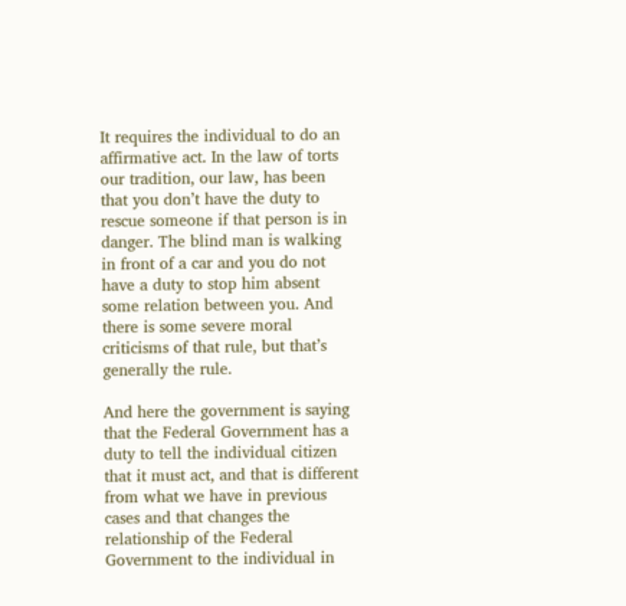It requires the individual to do an affirmative act. In the law of torts our tradition, our law, has been that you don’t have the duty to rescue someone if that person is in danger. The blind man is walking in front of a car and you do not have a duty to stop him absent some relation between you. And there is some severe moral criticisms of that rule, but that’s generally the rule.

And here the government is saying that the Federal Government has a duty to tell the individual citizen that it must act, and that is different from what we have in previous cases and that changes the relationship of the Federal Government to the individual in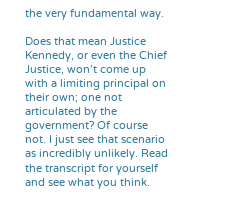the very fundamental way.

Does that mean Justice Kennedy, or even the Chief Justice, won’t come up with a limiting principal on their own; one not articulated by the government? Of course not. I just see that scenario as incredibly unlikely. Read the transcript for yourself and see what you think.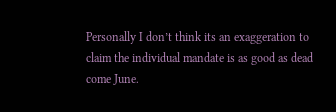Personally I don’t think its an exaggeration to claim the individual mandate is as good as dead come June.